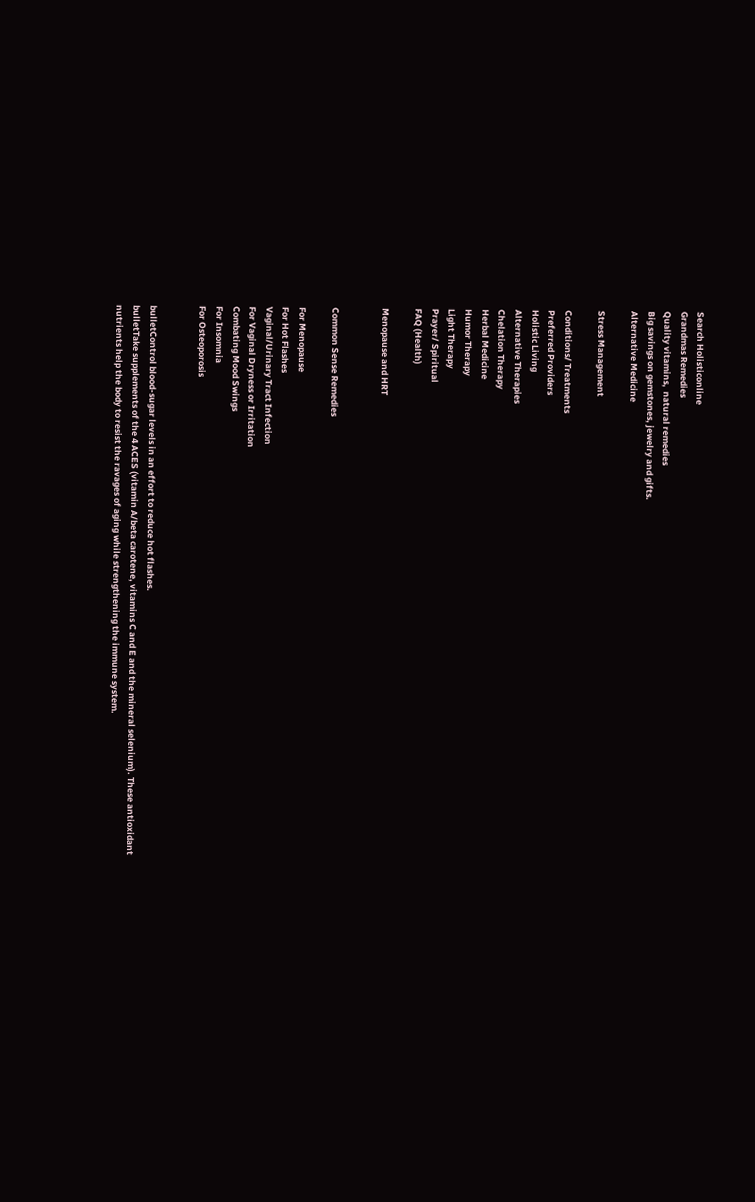Search Holisticonline
Grandmas Remedies
Quality vitamins,  natural remedies
Big savings on gemstones, jewelry and gifts.
Alternative Medicine

Stress Management

Conditions/ Treatments
Preferred Providers
Holistic Living
Alternative Therapies
Chelation Therapy
Herbal Medicine
Humor Therapy
Light Therapy
Prayer/ Spiritual
FAQ (Health)

Menopause and HRT


Common Sense Remedies

For Menopause
For Hot Flashes
Vaginal/Urinary Tract Infection
For Vaginal Dryness or Irritation
Combating Mood Swings
For Insomnia
For Osteoporosis


bulletControl blood-sugar levels in an effort to reduce hot flashes.
bulletTake supplements of the 4 ACES (vitamin A/beta carotene, vitamins C and E and the mineral selenium). These antioxidant nutrients help the body to resist the ravages of aging while strengthening the immune system.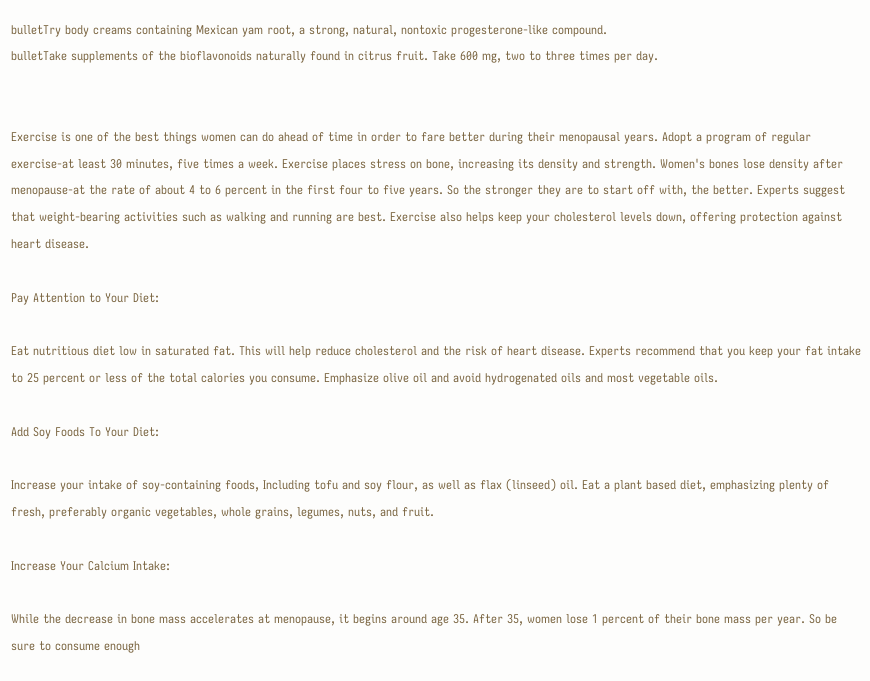bulletTry body creams containing Mexican yam root, a strong, natural, nontoxic progesterone-like compound.
bulletTake supplements of the bioflavonoids naturally found in citrus fruit. Take 600 mg, two to three times per day.


Exercise is one of the best things women can do ahead of time in order to fare better during their menopausal years. Adopt a program of regular exercise-at least 30 minutes, five times a week. Exercise places stress on bone, increasing its density and strength. Women's bones lose density after menopause-at the rate of about 4 to 6 percent in the first four to five years. So the stronger they are to start off with, the better. Experts suggest that weight-bearing activities such as walking and running are best. Exercise also helps keep your cholesterol levels down, offering protection against heart disease.

Pay Attention to Your Diet:

Eat nutritious diet low in saturated fat. This will help reduce cholesterol and the risk of heart disease. Experts recommend that you keep your fat intake to 25 percent or less of the total calories you consume. Emphasize olive oil and avoid hydrogenated oils and most vegetable oils.

Add Soy Foods To Your Diet:

Increase your intake of soy-containing foods, Including tofu and soy flour, as well as flax (linseed) oil. Eat a plant based diet, emphasizing plenty of fresh, preferably organic vegetables, whole grains, legumes, nuts, and fruit.

Increase Your Calcium Intake:

While the decrease in bone mass accelerates at menopause, it begins around age 35. After 35, women lose 1 percent of their bone mass per year. So be sure to consume enough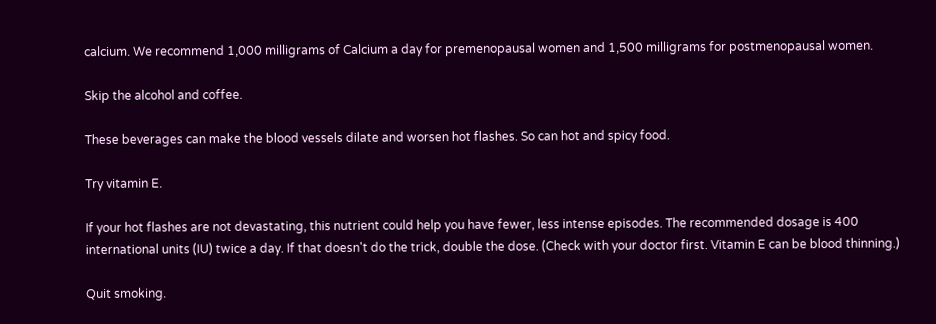calcium. We recommend 1,000 milligrams of Calcium a day for premenopausal women and 1,500 milligrams for postmenopausal women.

Skip the alcohol and coffee.

These beverages can make the blood vessels dilate and worsen hot flashes. So can hot and spicy food.

Try vitamin E.

If your hot flashes are not devastating, this nutrient could help you have fewer, less intense episodes. The recommended dosage is 400 international units (IU) twice a day. If that doesn't do the trick, double the dose. (Check with your doctor first. Vitamin E can be blood thinning.)

Quit smoking.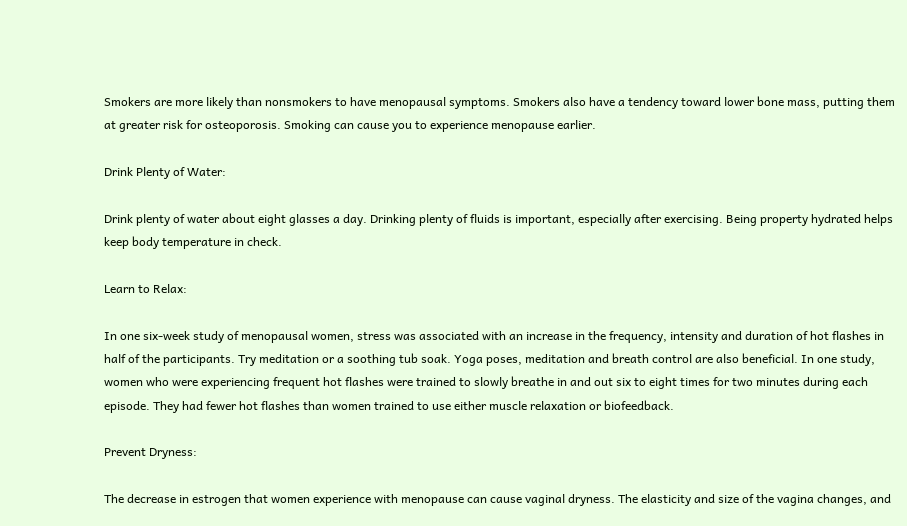Smokers are more likely than nonsmokers to have menopausal symptoms. Smokers also have a tendency toward lower bone mass, putting them at greater risk for osteoporosis. Smoking can cause you to experience menopause earlier.

Drink Plenty of Water:

Drink plenty of water about eight glasses a day. Drinking plenty of fluids is important, especially after exercising. Being property hydrated helps keep body temperature in check.

Learn to Relax:

In one six-week study of menopausal women, stress was associated with an increase in the frequency, intensity and duration of hot flashes in half of the participants. Try meditation or a soothing tub soak. Yoga poses, meditation and breath control are also beneficial. In one study, women who were experiencing frequent hot flashes were trained to slowly breathe in and out six to eight times for two minutes during each episode. They had fewer hot flashes than women trained to use either muscle relaxation or biofeedback.

Prevent Dryness:

The decrease in estrogen that women experience with menopause can cause vaginal dryness. The elasticity and size of the vagina changes, and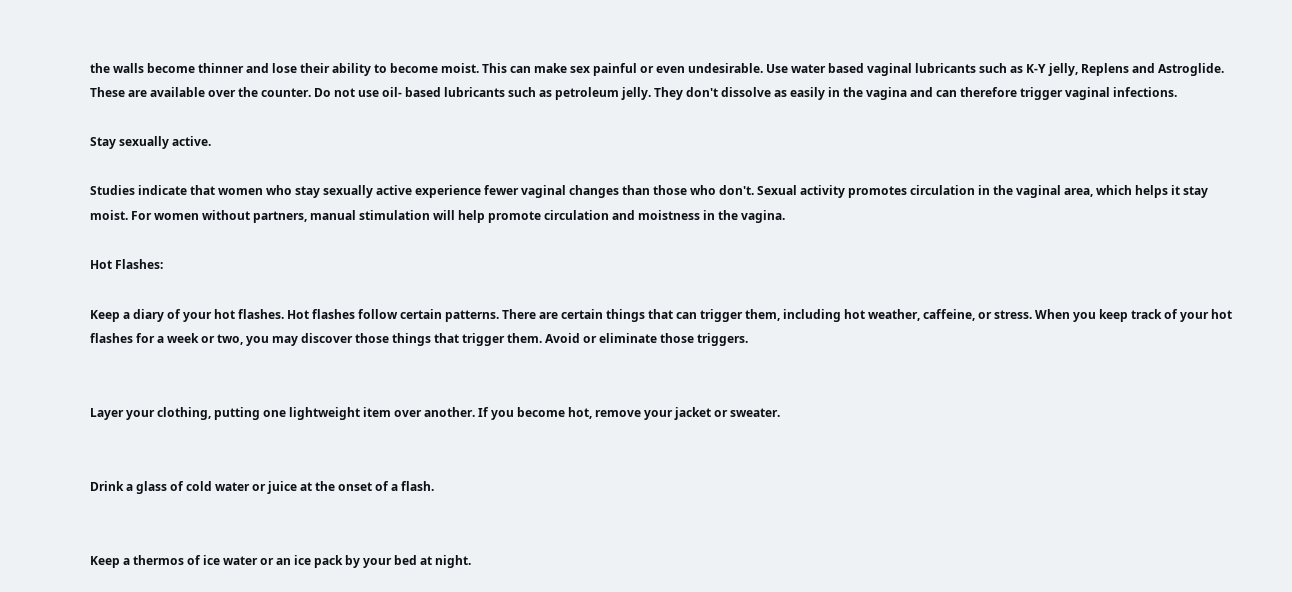the walls become thinner and lose their ability to become moist. This can make sex painful or even undesirable. Use water based vaginal lubricants such as K-Y jelly, Replens and Astroglide. These are available over the counter. Do not use oil- based lubricants such as petroleum jelly. They don't dissolve as easily in the vagina and can therefore trigger vaginal infections.

Stay sexually active.

Studies indicate that women who stay sexually active experience fewer vaginal changes than those who don't. Sexual activity promotes circulation in the vaginal area, which helps it stay moist. For women without partners, manual stimulation will help promote circulation and moistness in the vagina.

Hot Flashes:

Keep a diary of your hot flashes. Hot flashes follow certain patterns. There are certain things that can trigger them, including hot weather, caffeine, or stress. When you keep track of your hot flashes for a week or two, you may discover those things that trigger them. Avoid or eliminate those triggers.


Layer your clothing, putting one lightweight item over another. If you become hot, remove your jacket or sweater.


Drink a glass of cold water or juice at the onset of a flash.


Keep a thermos of ice water or an ice pack by your bed at night.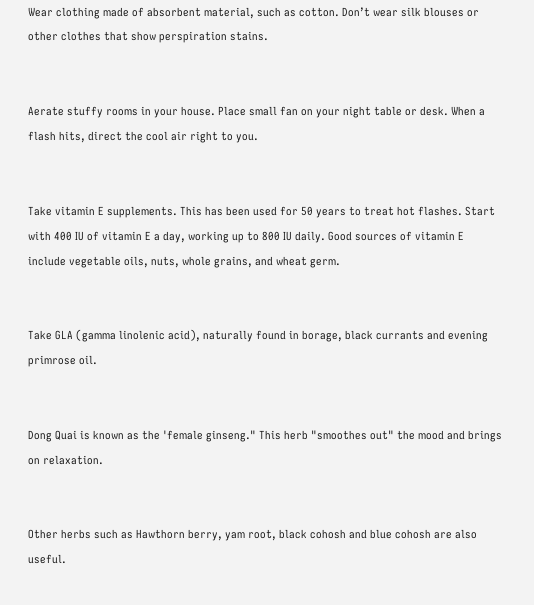Wear clothing made of absorbent material, such as cotton. Don’t wear silk blouses or other clothes that show perspiration stains.


Aerate stuffy rooms in your house. Place small fan on your night table or desk. When a flash hits, direct the cool air right to you.


Take vitamin E supplements. This has been used for 50 years to treat hot flashes. Start with 400 IU of vitamin E a day, working up to 800 IU daily. Good sources of vitamin E include vegetable oils, nuts, whole grains, and wheat germ.


Take GLA (gamma linolenic acid), naturally found in borage, black currants and evening primrose oil.


Dong Quai is known as the 'female ginseng." This herb "smoothes out" the mood and brings on relaxation.


Other herbs such as Hawthorn berry, yam root, black cohosh and blue cohosh are also useful.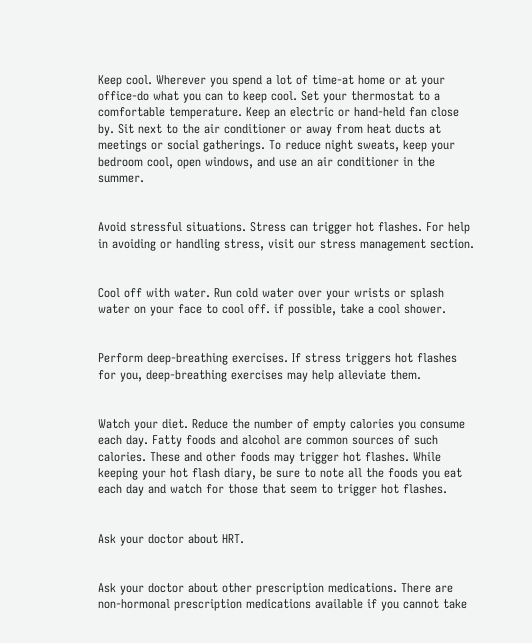Keep cool. Wherever you spend a lot of time-at home or at your office-do what you can to keep cool. Set your thermostat to a comfortable temperature. Keep an electric or hand-held fan close by. Sit next to the air conditioner or away from heat ducts at meetings or social gatherings. To reduce night sweats, keep your bedroom cool, open windows, and use an air conditioner in the summer.


Avoid stressful situations. Stress can trigger hot flashes. For help in avoiding or handling stress, visit our stress management section.


Cool off with water. Run cold water over your wrists or splash water on your face to cool off. if possible, take a cool shower.


Perform deep-breathing exercises. If stress triggers hot flashes for you, deep-breathing exercises may help alleviate them.


Watch your diet. Reduce the number of empty calories you consume each day. Fatty foods and alcohol are common sources of such calories. These and other foods may trigger hot flashes. While keeping your hot flash diary, be sure to note all the foods you eat each day and watch for those that seem to trigger hot flashes.


Ask your doctor about HRT.


Ask your doctor about other prescription medications. There are non-hormonal prescription medications available if you cannot take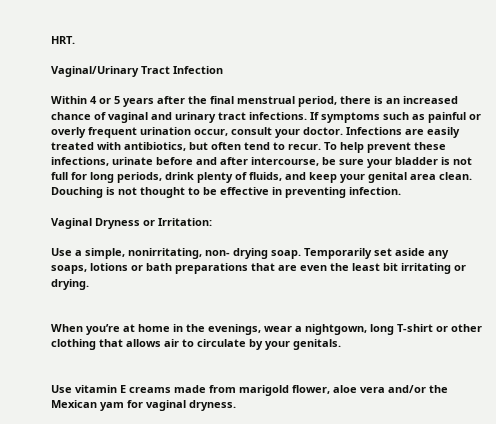HRT.

Vaginal/Urinary Tract Infection

Within 4 or 5 years after the final menstrual period, there is an increased chance of vaginal and urinary tract infections. If symptoms such as painful or overly frequent urination occur, consult your doctor. Infections are easily treated with antibiotics, but often tend to recur. To help prevent these infections, urinate before and after intercourse, be sure your bladder is not full for long periods, drink plenty of fluids, and keep your genital area clean. Douching is not thought to be effective in preventing infection.

Vaginal Dryness or Irritation:

Use a simple, nonirritating, non- drying soap. Temporarily set aside any soaps, lotions or bath preparations that are even the least bit irritating or drying.


When you’re at home in the evenings, wear a nightgown, long T-shirt or other clothing that allows air to circulate by your genitals.


Use vitamin E creams made from marigold flower, aloe vera and/or the Mexican yam for vaginal dryness.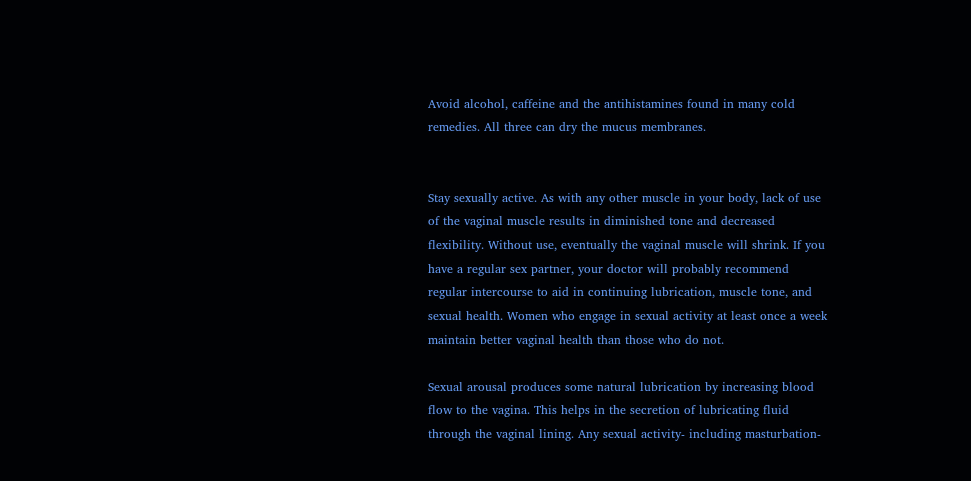Avoid alcohol, caffeine and the antihistamines found in many cold remedies. All three can dry the mucus membranes.


Stay sexually active. As with any other muscle in your body, lack of use of the vaginal muscle results in diminished tone and decreased flexibility. Without use, eventually the vaginal muscle will shrink. If you have a regular sex partner, your doctor will probably recommend regular intercourse to aid in continuing lubrication, muscle tone, and sexual health. Women who engage in sexual activity at least once a week maintain better vaginal health than those who do not.

Sexual arousal produces some natural lubrication by increasing blood flow to the vagina. This helps in the secretion of lubricating fluid through the vaginal lining. Any sexual activity- including masturbation-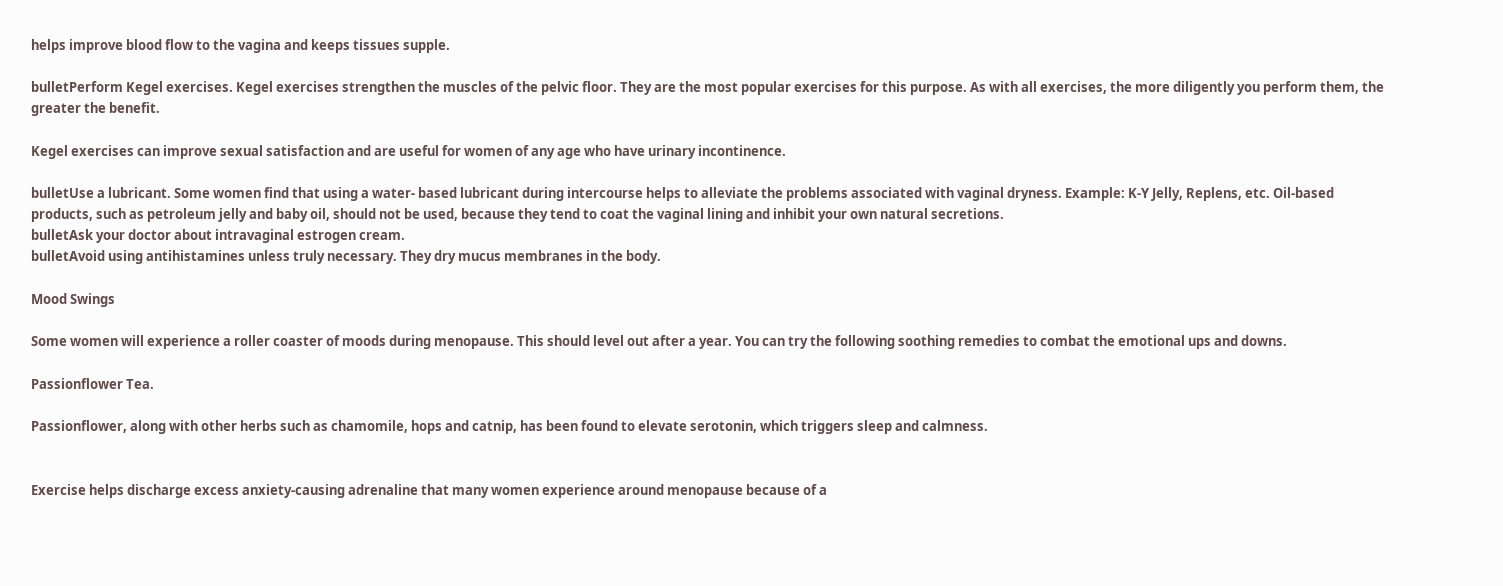helps improve blood flow to the vagina and keeps tissues supple.

bulletPerform Kegel exercises. Kegel exercises strengthen the muscles of the pelvic floor. They are the most popular exercises for this purpose. As with all exercises, the more diligently you perform them, the greater the benefit.

Kegel exercises can improve sexual satisfaction and are useful for women of any age who have urinary incontinence.

bulletUse a lubricant. Some women find that using a water- based lubricant during intercourse helps to alleviate the problems associated with vaginal dryness. Example: K-Y Jelly, Replens, etc. Oil-based products, such as petroleum jelly and baby oil, should not be used, because they tend to coat the vaginal lining and inhibit your own natural secretions.
bulletAsk your doctor about intravaginal estrogen cream.
bulletAvoid using antihistamines unless truly necessary. They dry mucus membranes in the body.

Mood Swings

Some women will experience a roller coaster of moods during menopause. This should level out after a year. You can try the following soothing remedies to combat the emotional ups and downs.

Passionflower Tea.

Passionflower, along with other herbs such as chamomile, hops and catnip, has been found to elevate serotonin, which triggers sleep and calmness.


Exercise helps discharge excess anxiety-causing adrenaline that many women experience around menopause because of a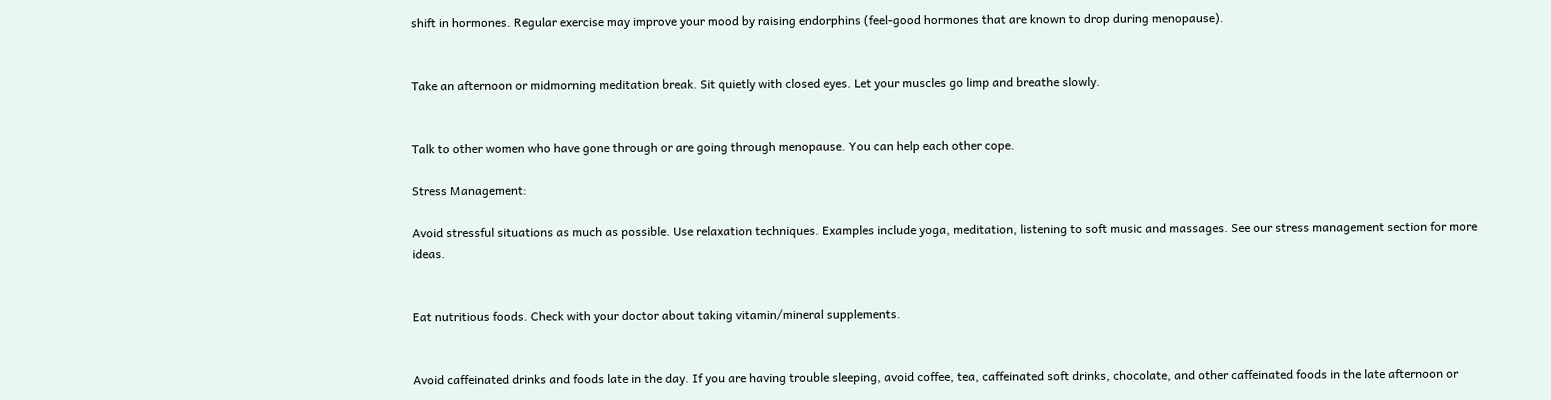shift in hormones. Regular exercise may improve your mood by raising endorphins (feel-good hormones that are known to drop during menopause).


Take an afternoon or midmorning meditation break. Sit quietly with closed eyes. Let your muscles go limp and breathe slowly.


Talk to other women who have gone through or are going through menopause. You can help each other cope.

Stress Management:

Avoid stressful situations as much as possible. Use relaxation techniques. Examples include yoga, meditation, listening to soft music and massages. See our stress management section for more ideas.


Eat nutritious foods. Check with your doctor about taking vitamin/mineral supplements.


Avoid caffeinated drinks and foods late in the day. If you are having trouble sleeping, avoid coffee, tea, caffeinated soft drinks, chocolate, and other caffeinated foods in the late afternoon or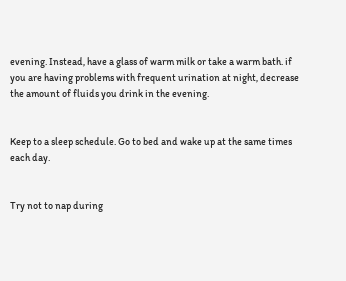evening. Instead, have a glass of warm milk or take a warm bath. if you are having problems with frequent urination at night, decrease the amount of fluids you drink in the evening.


Keep to a sleep schedule. Go to bed and wake up at the same times each day.


Try not to nap during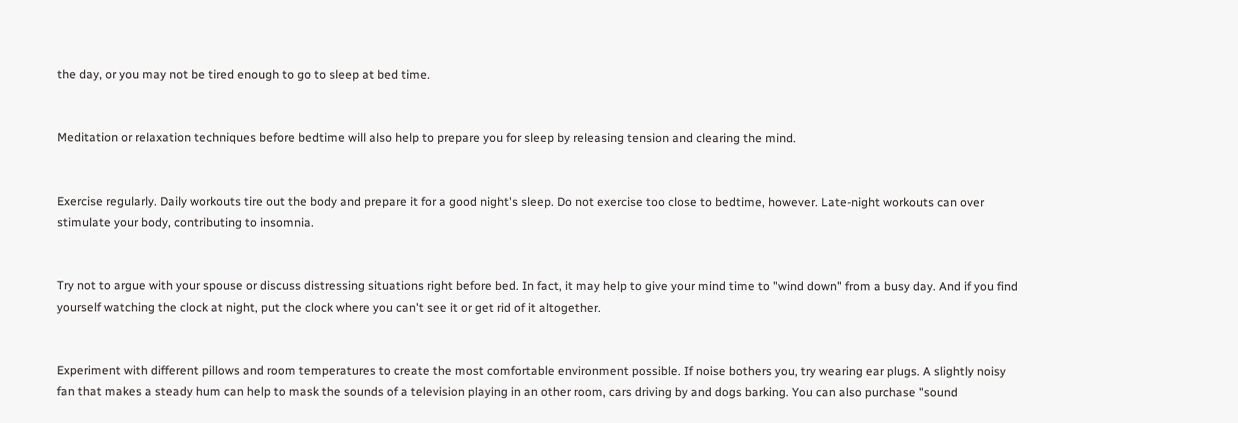the day, or you may not be tired enough to go to sleep at bed time.


Meditation or relaxation techniques before bedtime will also help to prepare you for sleep by releasing tension and clearing the mind.


Exercise regularly. Daily workouts tire out the body and prepare it for a good night's sleep. Do not exercise too close to bedtime, however. Late-night workouts can over stimulate your body, contributing to insomnia.


Try not to argue with your spouse or discuss distressing situations right before bed. In fact, it may help to give your mind time to "wind down" from a busy day. And if you find yourself watching the clock at night, put the clock where you can't see it or get rid of it altogether.


Experiment with different pillows and room temperatures to create the most comfortable environment possible. If noise bothers you, try wearing ear plugs. A slightly noisy fan that makes a steady hum can help to mask the sounds of a television playing in an other room, cars driving by and dogs barking. You can also purchase "sound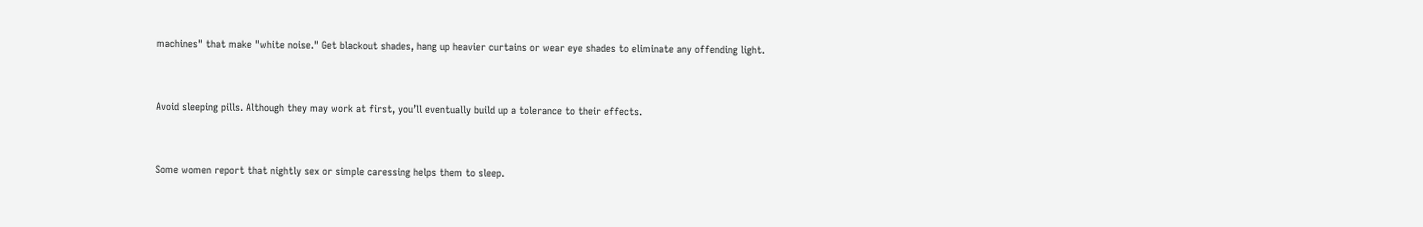machines" that make "white noise." Get blackout shades, hang up heavier curtains or wear eye shades to eliminate any offending light.


Avoid sleeping pills. Although they may work at first, you’ll eventually build up a tolerance to their effects.


Some women report that nightly sex or simple caressing helps them to sleep.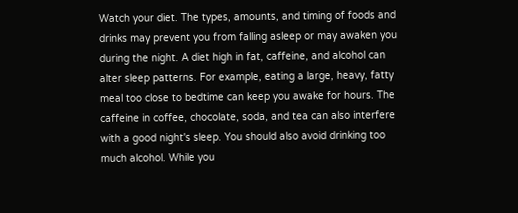Watch your diet. The types, amounts, and timing of foods and drinks may prevent you from falling asleep or may awaken you during the night. A diet high in fat, caffeine, and alcohol can alter sleep patterns. For example, eating a large, heavy, fatty meal too close to bedtime can keep you awake for hours. The caffeine in coffee, chocolate, soda, and tea can also interfere with a good night's sleep. You should also avoid drinking too much alcohol. While you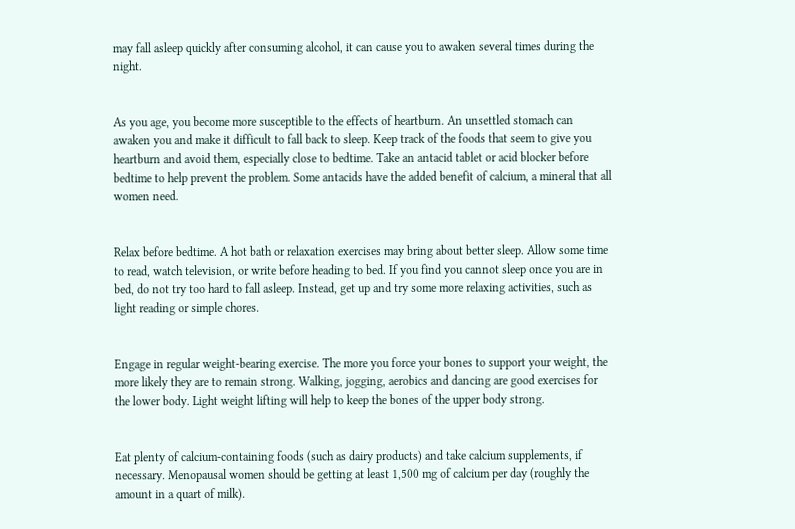may fall asleep quickly after consuming alcohol, it can cause you to awaken several times during the night.


As you age, you become more susceptible to the effects of heartburn. An unsettled stomach can awaken you and make it difficult to fall back to sleep. Keep track of the foods that seem to give you heartburn and avoid them, especially close to bedtime. Take an antacid tablet or acid blocker before bedtime to help prevent the problem. Some antacids have the added benefit of calcium, a mineral that all women need.


Relax before bedtime. A hot bath or relaxation exercises may bring about better sleep. Allow some time to read, watch television, or write before heading to bed. If you find you cannot sleep once you are in bed, do not try too hard to fall asleep. Instead, get up and try some more relaxing activities, such as light reading or simple chores.


Engage in regular weight-bearing exercise. The more you force your bones to support your weight, the more likely they are to remain strong. Walking, jogging, aerobics and dancing are good exercises for the lower body. Light weight lifting will help to keep the bones of the upper body strong.


Eat plenty of calcium-containing foods (such as dairy products) and take calcium supplements, if necessary. Menopausal women should be getting at least 1,500 mg of calcium per day (roughly the amount in a quart of milk).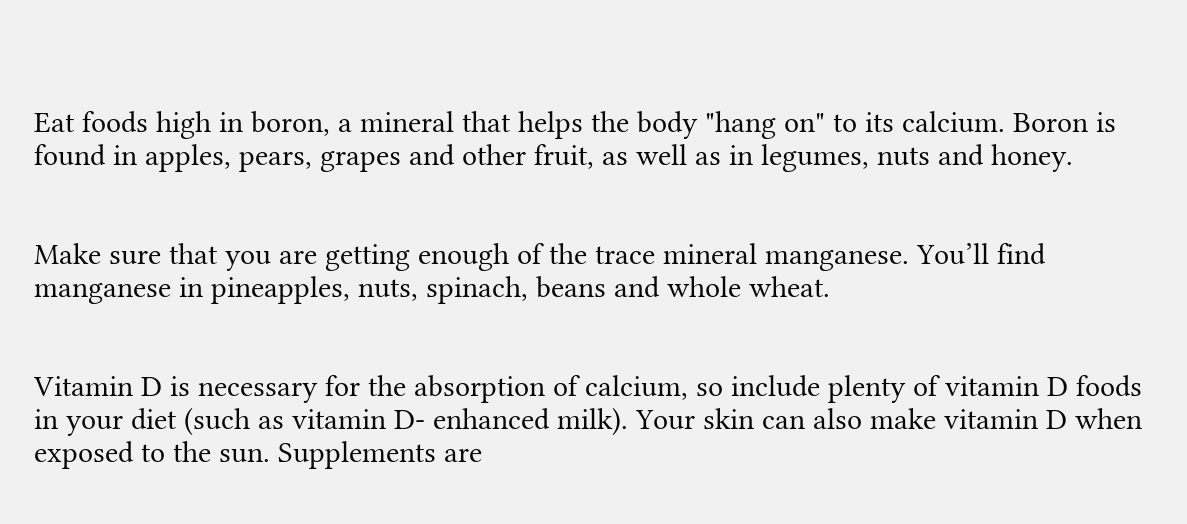Eat foods high in boron, a mineral that helps the body "hang on" to its calcium. Boron is found in apples, pears, grapes and other fruit, as well as in legumes, nuts and honey.


Make sure that you are getting enough of the trace mineral manganese. You’ll find manganese in pineapples, nuts, spinach, beans and whole wheat.


Vitamin D is necessary for the absorption of calcium, so include plenty of vitamin D foods in your diet (such as vitamin D- enhanced milk). Your skin can also make vitamin D when exposed to the sun. Supplements are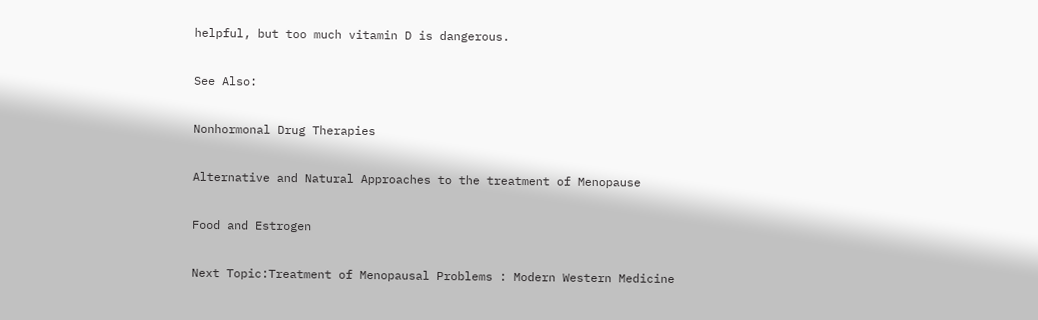helpful, but too much vitamin D is dangerous.

See Also:

Nonhormonal Drug Therapies

Alternative and Natural Approaches to the treatment of Menopause

Food and Estrogen

Next Topic:Treatment of Menopausal Problems : Modern Western Medicine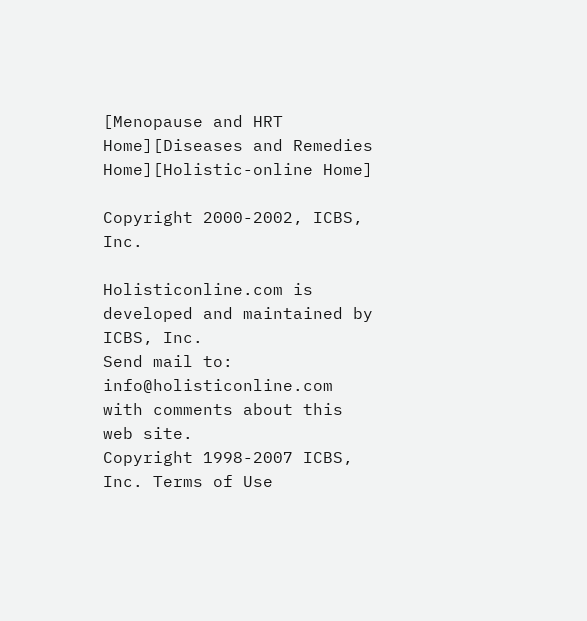[Menopause and HRT Home][Diseases and Remedies Home][Holistic-online Home]

Copyright 2000-2002, ICBS, Inc.

Holisticonline.com is developed and maintained by ICBS, Inc.
Send mail to: info@holisticonline.com with comments about this web site.
Copyright 1998-2007 ICBS, Inc. Terms of Use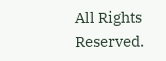All Rights Reserved.